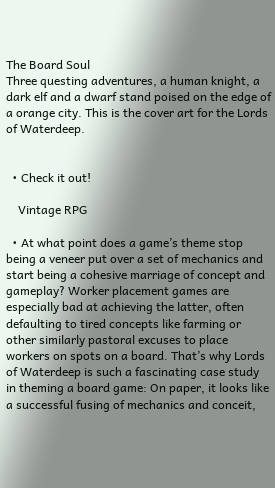The Board Soul
Three questing adventures, a human knight, a dark elf and a dwarf stand poised on the edge of a orange city. This is the cover art for the Lords of Waterdeep.


  • Check it out!

    Vintage RPG

  • At what point does a game’s theme stop being a veneer put over a set of mechanics and start being a cohesive marriage of concept and gameplay? Worker placement games are especially bad at achieving the latter, often defaulting to tired concepts like farming or other similarly pastoral excuses to place workers on spots on a board. That’s why Lords of Waterdeep is such a fascinating case study in theming a board game: On paper, it looks like a successful fusing of mechanics and conceit,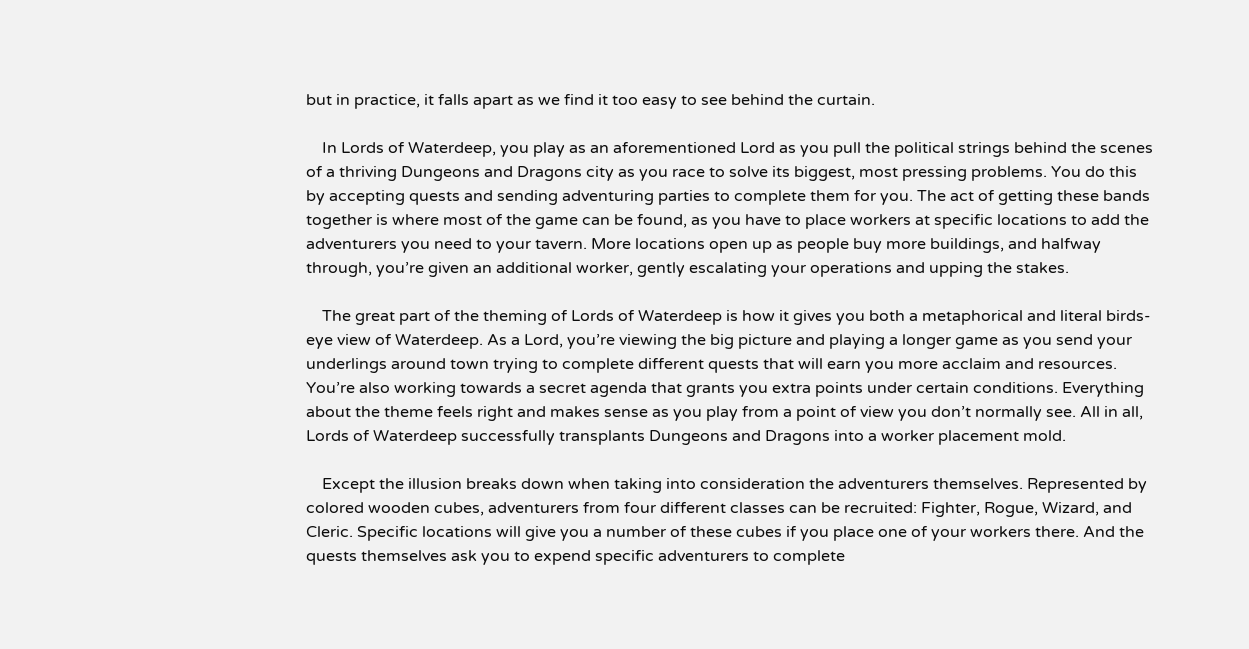but in practice, it falls apart as we find it too easy to see behind the curtain.

    In Lords of Waterdeep, you play as an aforementioned Lord as you pull the political strings behind the scenes of a thriving Dungeons and Dragons city as you race to solve its biggest, most pressing problems. You do this by accepting quests and sending adventuring parties to complete them for you. The act of getting these bands together is where most of the game can be found, as you have to place workers at specific locations to add the adventurers you need to your tavern. More locations open up as people buy more buildings, and halfway through, you’re given an additional worker, gently escalating your operations and upping the stakes.

    The great part of the theming of Lords of Waterdeep is how it gives you both a metaphorical and literal birds-eye view of Waterdeep. As a Lord, you’re viewing the big picture and playing a longer game as you send your underlings around town trying to complete different quests that will earn you more acclaim and resources. You’re also working towards a secret agenda that grants you extra points under certain conditions. Everything about the theme feels right and makes sense as you play from a point of view you don’t normally see. All in all, Lords of Waterdeep successfully transplants Dungeons and Dragons into a worker placement mold.

    Except the illusion breaks down when taking into consideration the adventurers themselves. Represented by colored wooden cubes, adventurers from four different classes can be recruited: Fighter, Rogue, Wizard, and Cleric. Specific locations will give you a number of these cubes if you place one of your workers there. And the quests themselves ask you to expend specific adventurers to complete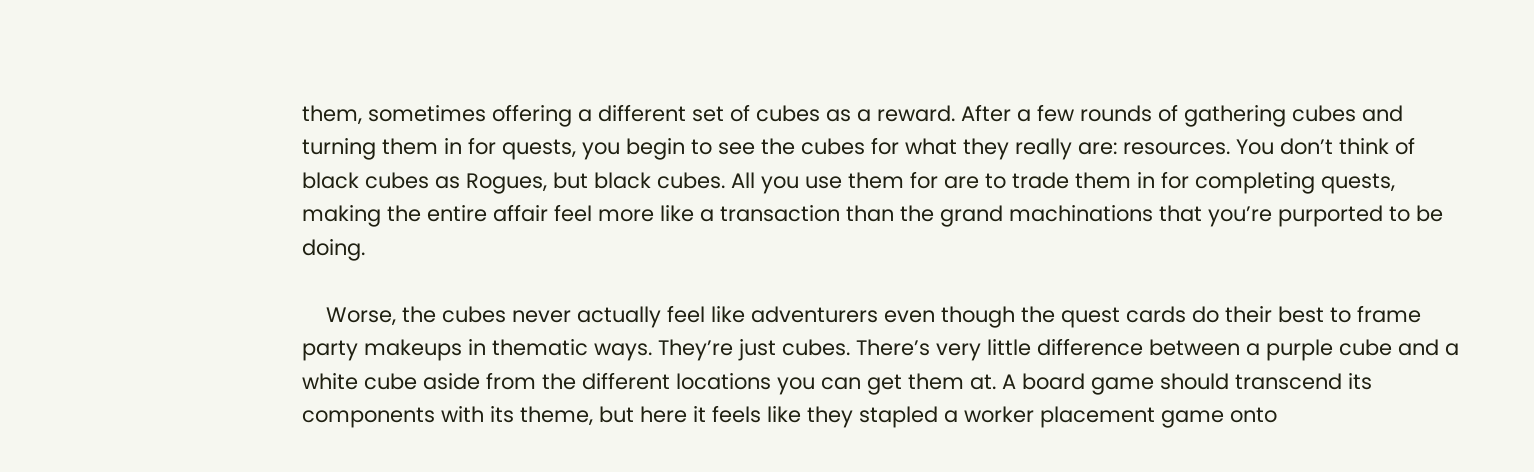them, sometimes offering a different set of cubes as a reward. After a few rounds of gathering cubes and turning them in for quests, you begin to see the cubes for what they really are: resources. You don’t think of black cubes as Rogues, but black cubes. All you use them for are to trade them in for completing quests, making the entire affair feel more like a transaction than the grand machinations that you’re purported to be doing.

    Worse, the cubes never actually feel like adventurers even though the quest cards do their best to frame party makeups in thematic ways. They’re just cubes. There’s very little difference between a purple cube and a white cube aside from the different locations you can get them at. A board game should transcend its components with its theme, but here it feels like they stapled a worker placement game onto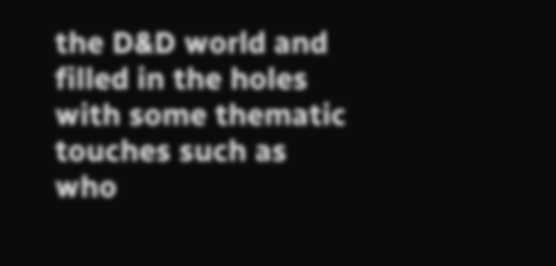the D&D world and filled in the holes with some thematic touches such as who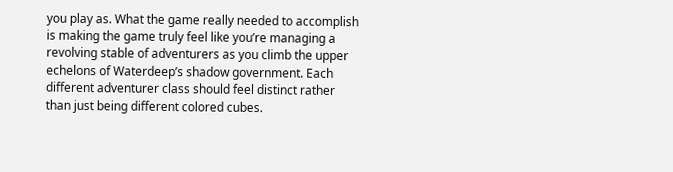you play as. What the game really needed to accomplish is making the game truly feel like you’re managing a revolving stable of adventurers as you climb the upper echelons of Waterdeep’s shadow government. Each different adventurer class should feel distinct rather than just being different colored cubes.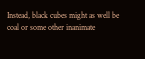Instead, black cubes might as well be coal or some other inanimate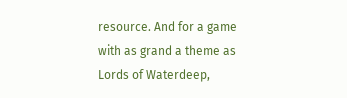resource. And for a game with as grand a theme as Lords of Waterdeep,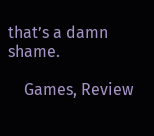that’s a damn shame.

    Games, Review